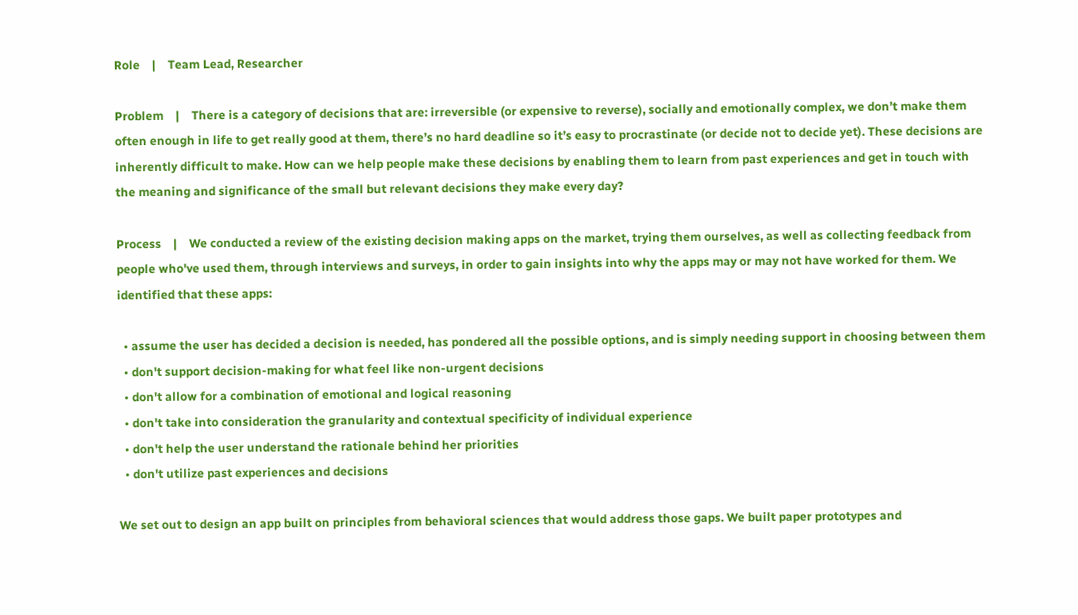Role    |    Team Lead, Researcher

Problem    |    There is a category of decisions that are: irreversible (or expensive to reverse), socially and emotionally complex, we don’t make them often enough in life to get really good at them, there’s no hard deadline so it’s easy to procrastinate (or decide not to decide yet). These decisions are inherently difficult to make. How can we help people make these decisions by enabling them to learn from past experiences and get in touch with the meaning and significance of the small but relevant decisions they make every day?

Process    |    We conducted a review of the existing decision making apps on the market, trying them ourselves, as well as collecting feedback from people who've used them, through interviews and surveys, in order to gain insights into why the apps may or may not have worked for them. We identified that these apps:

  • assume the user has decided a decision is needed, has pondered all the possible options, and is simply needing support in choosing between them
  • don't support decision-making for what feel like non-urgent decisions
  • don't allow for a combination of emotional and logical reasoning
  • don't take into consideration the granularity and contextual specificity of individual experience
  • don't help the user understand the rationale behind her priorities
  • don't utilize past experiences and decisions

We set out to design an app built on principles from behavioral sciences that would address those gaps. We built paper prototypes and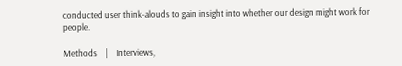conducted user think-alouds to gain insight into whether our design might work for people.

Methods    |    Interviews,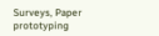Surveys, Paper prototyping